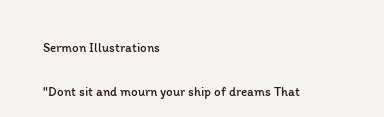Sermon Illustrations

"Dont sit and mourn your ship of dreams That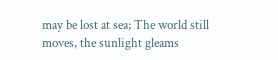may be lost at sea; The world still moves, the sunlight gleams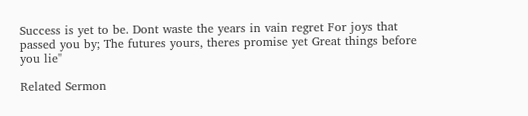Success is yet to be. Dont waste the years in vain regret For joys that passed you by; The futures yours, theres promise yet Great things before you lie"

Related Sermon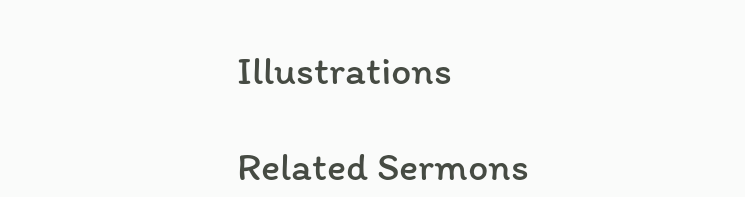Illustrations

Related Sermons